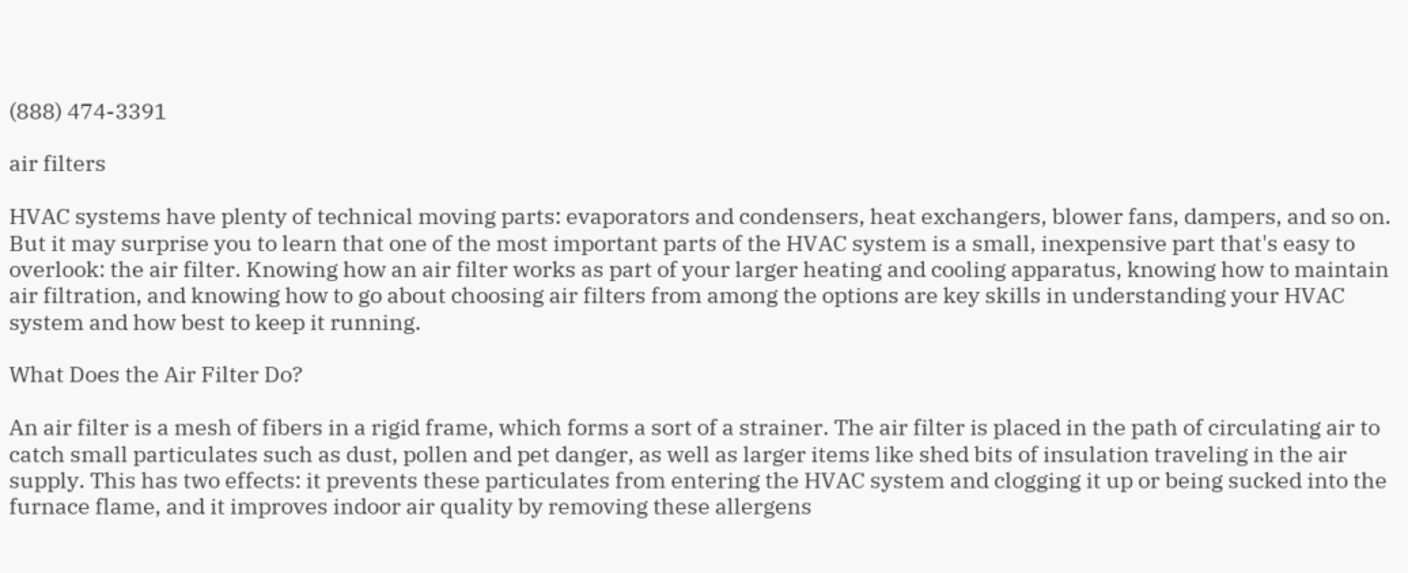(888) 474-3391

air filters

HVAC systems have plenty of technical moving parts: evaporators and condensers, heat exchangers, blower fans, dampers, and so on. But it may surprise you to learn that one of the most important parts of the HVAC system is a small, inexpensive part that's easy to overlook: the air filter. Knowing how an air filter works as part of your larger heating and cooling apparatus, knowing how to maintain air filtration, and knowing how to go about choosing air filters from among the options are key skills in understanding your HVAC system and how best to keep it running.

What Does the Air Filter Do?

An air filter is a mesh of fibers in a rigid frame, which forms a sort of a strainer. The air filter is placed in the path of circulating air to catch small particulates such as dust, pollen and pet danger, as well as larger items like shed bits of insulation traveling in the air supply. This has two effects: it prevents these particulates from entering the HVAC system and clogging it up or being sucked into the furnace flame, and it improves indoor air quality by removing these allergens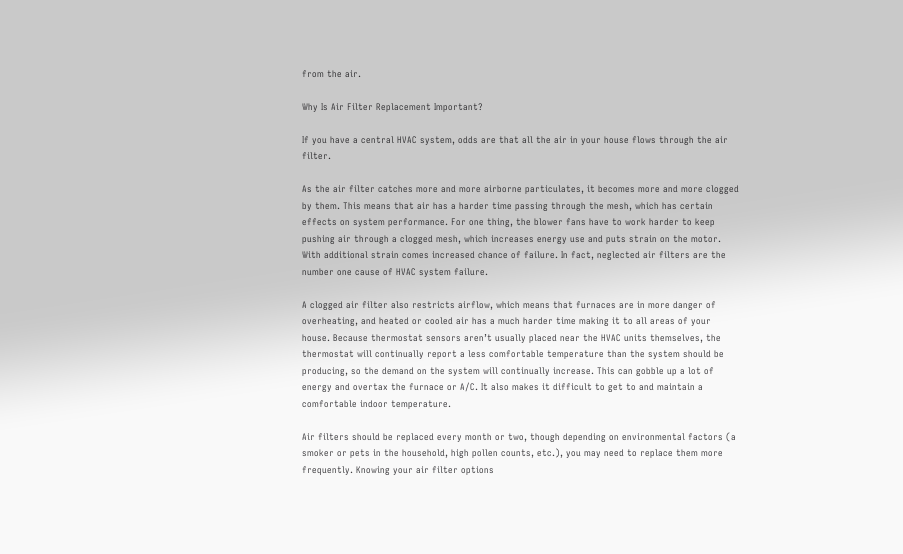from the air.

Why Is Air Filter Replacement Important?

If you have a central HVAC system, odds are that all the air in your house flows through the air filter.

As the air filter catches more and more airborne particulates, it becomes more and more clogged by them. This means that air has a harder time passing through the mesh, which has certain effects on system performance. For one thing, the blower fans have to work harder to keep pushing air through a clogged mesh, which increases energy use and puts strain on the motor. With additional strain comes increased chance of failure. In fact, neglected air filters are the number one cause of HVAC system failure.

A clogged air filter also restricts airflow, which means that furnaces are in more danger of overheating, and heated or cooled air has a much harder time making it to all areas of your house. Because thermostat sensors aren’t usually placed near the HVAC units themselves, the thermostat will continually report a less comfortable temperature than the system should be producing, so the demand on the system will continually increase. This can gobble up a lot of energy and overtax the furnace or A/C. It also makes it difficult to get to and maintain a comfortable indoor temperature.

Air filters should be replaced every month or two, though depending on environmental factors (a smoker or pets in the household, high pollen counts, etc.), you may need to replace them more frequently. Knowing your air filter options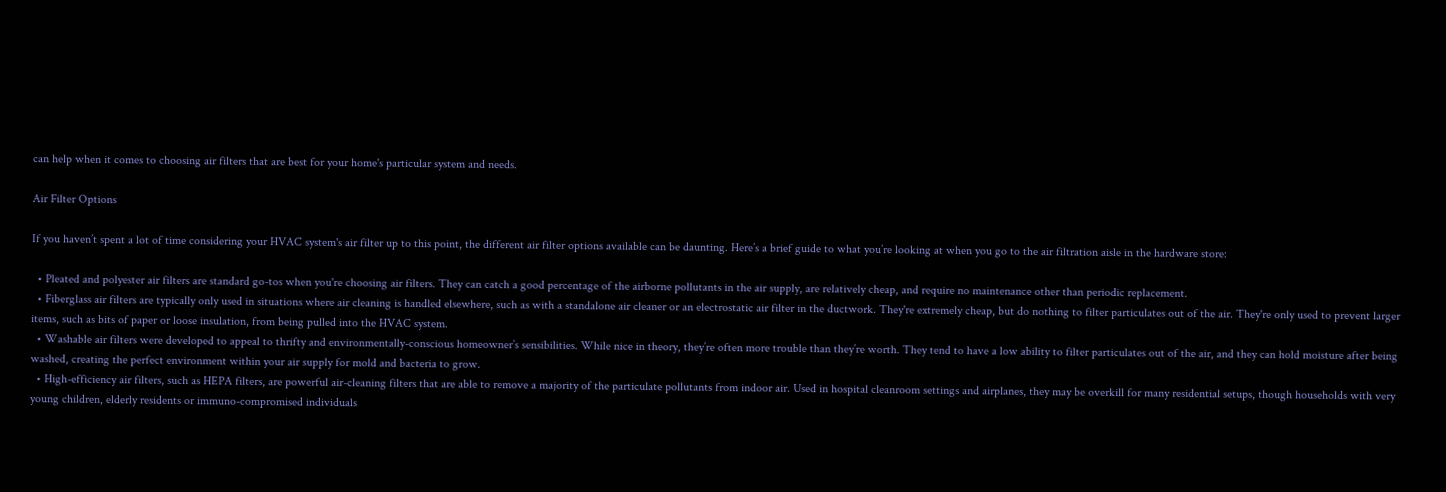can help when it comes to choosing air filters that are best for your home's particular system and needs.

Air Filter Options

If you haven’t spent a lot of time considering your HVAC system's air filter up to this point, the different air filter options available can be daunting. Here’s a brief guide to what you’re looking at when you go to the air filtration aisle in the hardware store:

  • Pleated and polyester air filters are standard go-tos when you're choosing air filters. They can catch a good percentage of the airborne pollutants in the air supply, are relatively cheap, and require no maintenance other than periodic replacement.
  • Fiberglass air filters are typically only used in situations where air cleaning is handled elsewhere, such as with a standalone air cleaner or an electrostatic air filter in the ductwork. They're extremely cheap, but do nothing to filter particulates out of the air. They're only used to prevent larger items, such as bits of paper or loose insulation, from being pulled into the HVAC system.
  • Washable air filters were developed to appeal to thrifty and environmentally-conscious homeowner’s sensibilities. While nice in theory, they’re often more trouble than they’re worth. They tend to have a low ability to filter particulates out of the air, and they can hold moisture after being washed, creating the perfect environment within your air supply for mold and bacteria to grow.
  • High-efficiency air filters, such as HEPA filters, are powerful air-cleaning filters that are able to remove a majority of the particulate pollutants from indoor air. Used in hospital cleanroom settings and airplanes, they may be overkill for many residential setups, though households with very young children, elderly residents or immuno-compromised individuals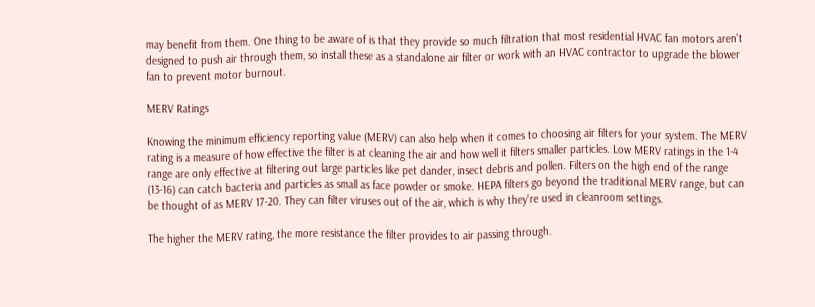may benefit from them. One thing to be aware of is that they provide so much filtration that most residential HVAC fan motors aren't designed to push air through them, so install these as a standalone air filter or work with an HVAC contractor to upgrade the blower fan to prevent motor burnout.

MERV Ratings

Knowing the minimum efficiency reporting value (MERV) can also help when it comes to choosing air filters for your system. The MERV rating is a measure of how effective the filter is at cleaning the air and how well it filters smaller particles. Low MERV ratings in the 1-4 range are only effective at filtering out large particles like pet dander, insect debris and pollen. Filters on the high end of the range (13-16) can catch bacteria and particles as small as face powder or smoke. HEPA filters go beyond the traditional MERV range, but can be thought of as MERV 17-20. They can filter viruses out of the air, which is why they're used in cleanroom settings.

The higher the MERV rating, the more resistance the filter provides to air passing through.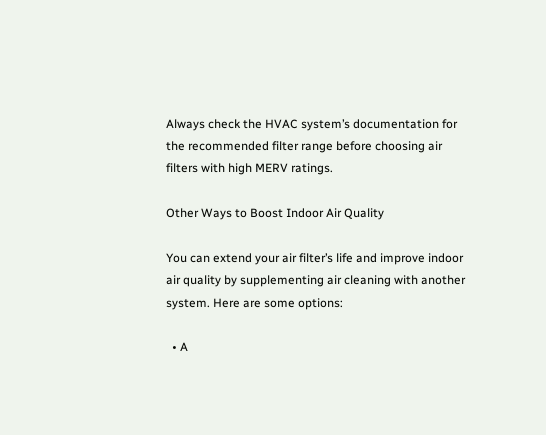Always check the HVAC system’s documentation for the recommended filter range before choosing air filters with high MERV ratings.

Other Ways to Boost Indoor Air Quality

You can extend your air filter’s life and improve indoor air quality by supplementing air cleaning with another system. Here are some options:

  • A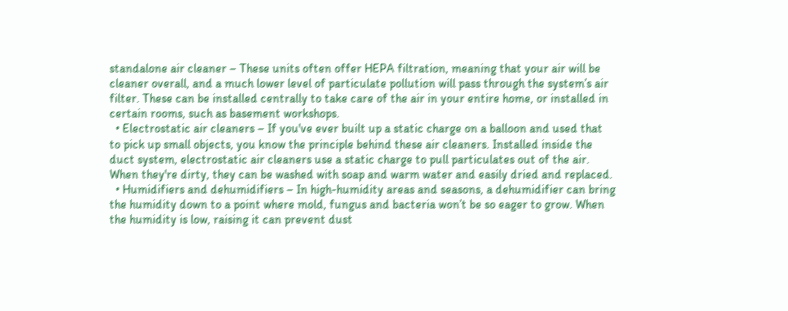standalone air cleaner – These units often offer HEPA filtration, meaning that your air will be cleaner overall, and a much lower level of particulate pollution will pass through the system’s air filter. These can be installed centrally to take care of the air in your entire home, or installed in certain rooms, such as basement workshops.
  • Electrostatic air cleaners – If you've ever built up a static charge on a balloon and used that to pick up small objects, you know the principle behind these air cleaners. Installed inside the duct system, electrostatic air cleaners use a static charge to pull particulates out of the air. When they're dirty, they can be washed with soap and warm water and easily dried and replaced.
  • Humidifiers and dehumidifiers – In high-humidity areas and seasons, a dehumidifier can bring the humidity down to a point where mold, fungus and bacteria won’t be so eager to grow. When the humidity is low, raising it can prevent dust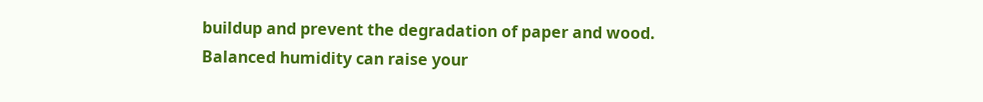buildup and prevent the degradation of paper and wood. Balanced humidity can raise your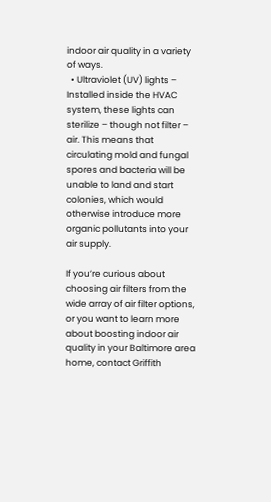indoor air quality in a variety of ways.
  • Ultraviolet (UV) lights – Installed inside the HVAC system, these lights can sterilize – though not filter – air. This means that circulating mold and fungal spores and bacteria will be unable to land and start colonies, which would otherwise introduce more organic pollutants into your air supply.

If you’re curious about choosing air filters from the wide array of air filter options, or you want to learn more about boosting indoor air quality in your Baltimore area home, contact Griffith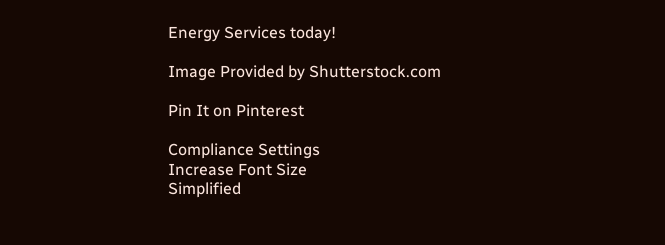Energy Services today!

Image Provided by Shutterstock.com

Pin It on Pinterest

Compliance Settings
Increase Font Size
Simplified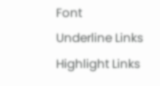Font
Underline Links
Highlight Links